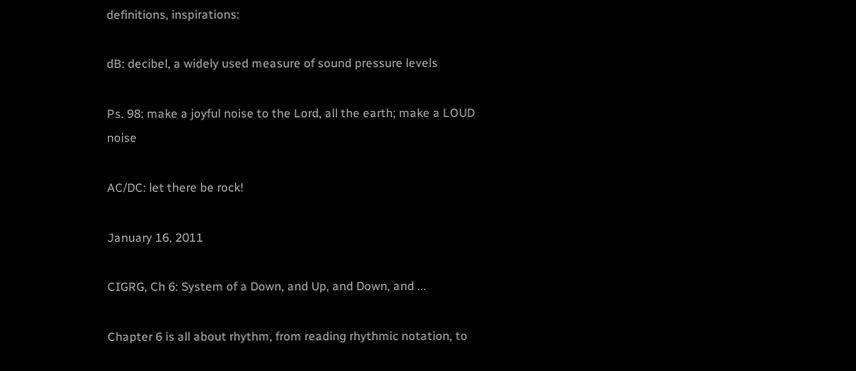definitions, inspirations:

dB: decibel, a widely used measure of sound pressure levels

Ps. 98: make a joyful noise to the Lord, all the earth; make a LOUD noise

AC/DC: let there be rock!

January 16, 2011

CIGRG, Ch 6: System of a Down, and Up, and Down, and ...

Chapter 6 is all about rhythm, from reading rhythmic notation, to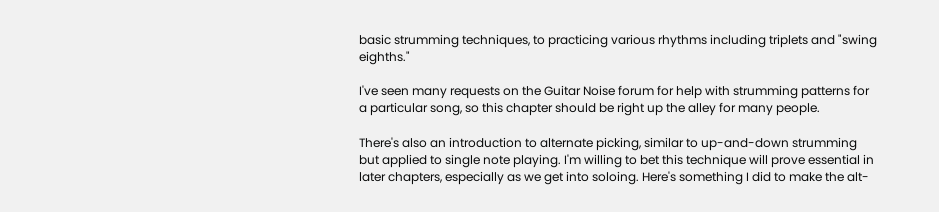basic strumming techniques, to practicing various rhythms including triplets and "swing eighths."

I've seen many requests on the Guitar Noise forum for help with strumming patterns for a particular song, so this chapter should be right up the alley for many people.

There's also an introduction to alternate picking, similar to up-and-down strumming but applied to single note playing. I'm willing to bet this technique will prove essential in later chapters, especially as we get into soloing. Here's something I did to make the alt-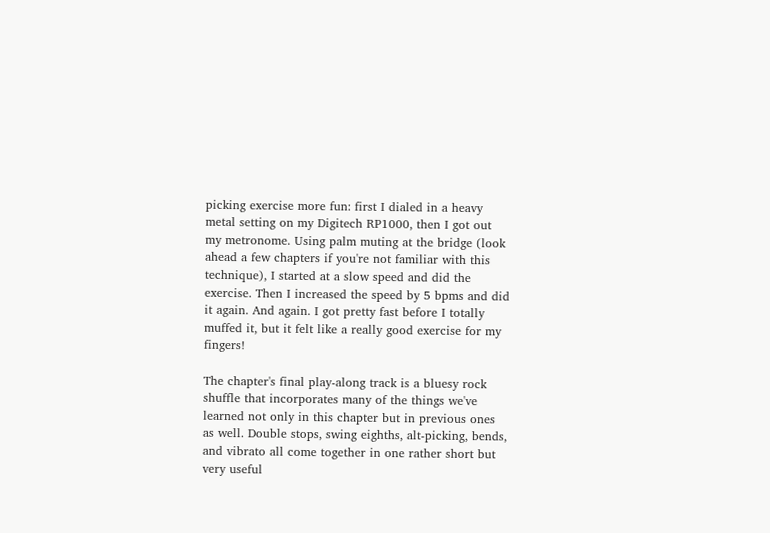picking exercise more fun: first I dialed in a heavy metal setting on my Digitech RP1000, then I got out my metronome. Using palm muting at the bridge (look ahead a few chapters if you're not familiar with this technique), I started at a slow speed and did the exercise. Then I increased the speed by 5 bpms and did it again. And again. I got pretty fast before I totally muffed it, but it felt like a really good exercise for my fingers!

The chapter's final play-along track is a bluesy rock shuffle that incorporates many of the things we've learned not only in this chapter but in previous ones as well. Double stops, swing eighths, alt-picking, bends, and vibrato all come together in one rather short but very useful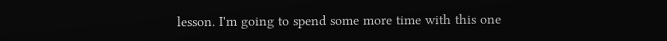lesson. I'm going to spend some more time with this one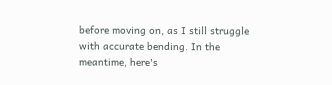before moving on, as I still struggle with accurate bending. In the meantime, here's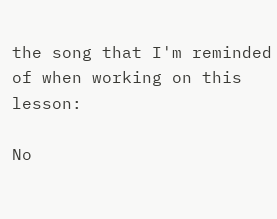the song that I'm reminded of when working on this lesson:

No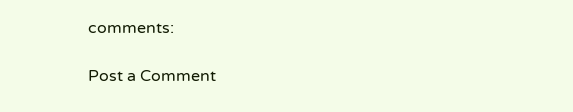comments:

Post a Comment